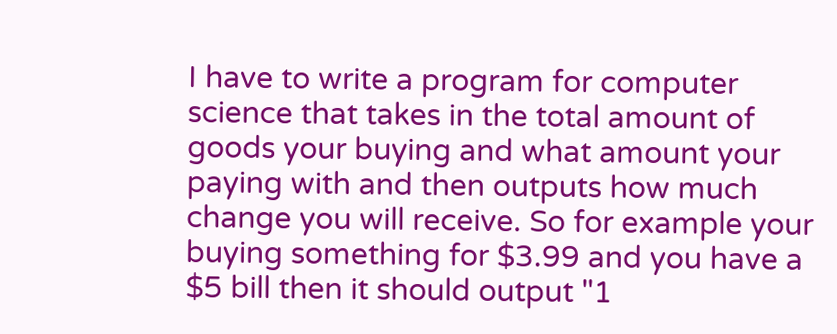I have to write a program for computer science that takes in the total amount of goods your buying and what amount your paying with and then outputs how much change you will receive. So for example your buying something for $3.99 and you have a $5 bill then it should output "1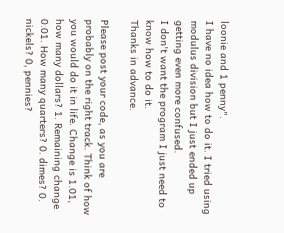loonie and 1 penny".
I have no idea how to do it. I tried using modulus division but I just ended up getting even more confused.
I don't want the program I just need to know how to do it.
Thanks in advance.

Please post your code, as you are probably on the right track. Think of how you would do it in life. Change is 1.01, how many dollars? 1. Remaining change 0.01. How many quarters? 0. dimes? 0. nickels? 0, pennies?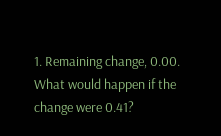1. Remaining change, 0.00. What would happen if the change were 0.41?